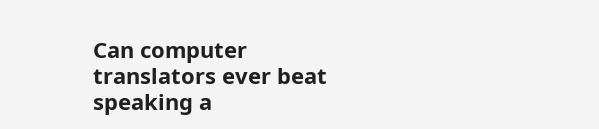Can computer translators ever beat speaking a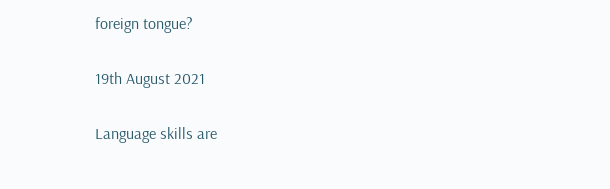foreign tongue?

19th August 2021

Language skills are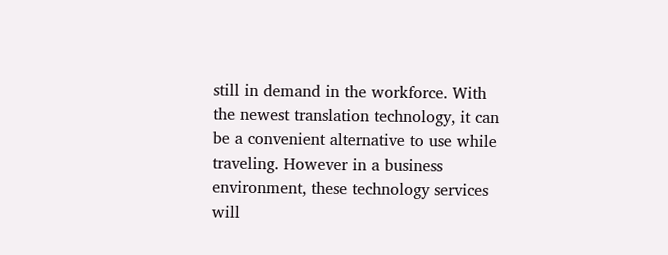still in demand in the workforce. With the newest translation technology, it can be a convenient alternative to use while traveling. However in a business environment, these technology services will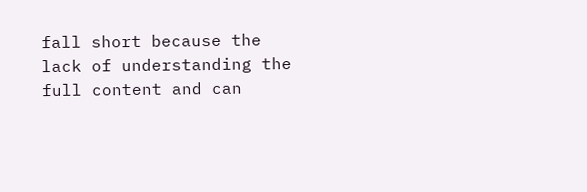fall short because the lack of understanding the full content and can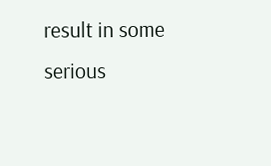result in some serious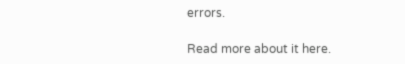errors.

Read more about it here.